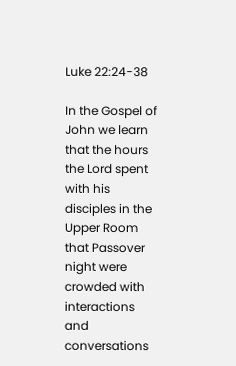Luke 22:24-38

In the Gospel of John we learn that the hours the Lord spent with his disciples in the Upper Room that Passover night were crowded with interactions and conversations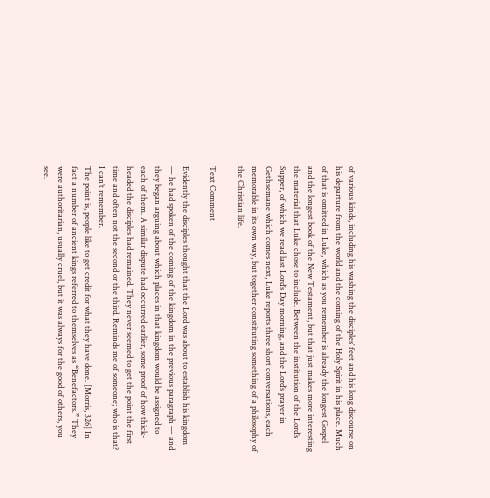of various kinds, including his washing the disciples’ feet and his long discourse on his departure from the world and the coming of the Holy Spirit in his place. Much of that is omitted in Luke, which as you remember is already the longest Gospel and the longest book of the New Testament, but that just makes more interesting the material that Luke chose to include. Between the institution of the Lord’s Supper, of which we read last Lord’s Day morning, and the Lord’s prayer in Gethsemane which comes next, Luke reports three short conversations, each memorable in its own way, but together constituting something of a philosophy of the Christian life.

Text Comment

Evidently the disciples thought that the Lord was about to establish his kingdom — he had spoken of the coming of the kingdom in the previous paragraph — and they began arguing about which places in that kingdom would be assigned to each of them. A similar dispute had occurred earlier, some proof of how thick-headed the disciples had remained. They never seemed to get the point the first time and often not the second or the third. Reminds me of someone; who is that? I can’t remember.
The point is, people like to get credit for what they have done. [Morris, 326] In fact a number of ancient kings referred to themselves as “Benefactors.” They were authoritarian, usually cruel, but it was always for the good of others, you see.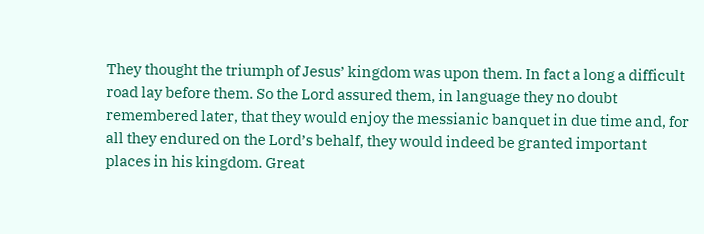They thought the triumph of Jesus’ kingdom was upon them. In fact a long a difficult road lay before them. So the Lord assured them, in language they no doubt remembered later, that they would enjoy the messianic banquet in due time and, for all they endured on the Lord’s behalf, they would indeed be granted important places in his kingdom. Great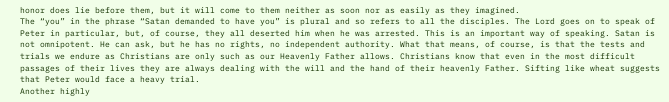honor does lie before them, but it will come to them neither as soon nor as easily as they imagined.
The “you” in the phrase “Satan demanded to have you” is plural and so refers to all the disciples. The Lord goes on to speak of Peter in particular, but, of course, they all deserted him when he was arrested. This is an important way of speaking. Satan is not omnipotent. He can ask, but he has no rights, no independent authority. What that means, of course, is that the tests and trials we endure as Christians are only such as our Heavenly Father allows. Christians know that even in the most difficult passages of their lives they are always dealing with the will and the hand of their heavenly Father. Sifting like wheat suggests that Peter would face a heavy trial.
Another highly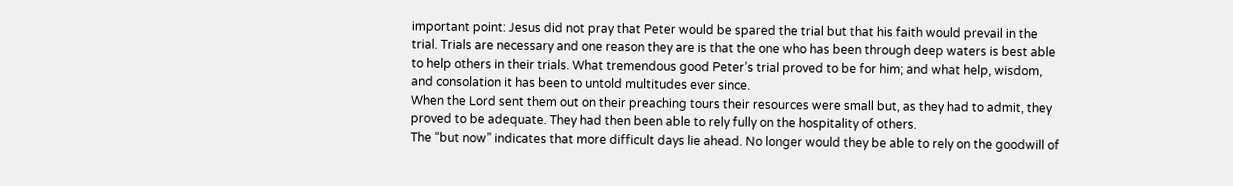important point: Jesus did not pray that Peter would be spared the trial but that his faith would prevail in the trial. Trials are necessary and one reason they are is that the one who has been through deep waters is best able to help others in their trials. What tremendous good Peter’s trial proved to be for him; and what help, wisdom, and consolation it has been to untold multitudes ever since.
When the Lord sent them out on their preaching tours their resources were small but, as they had to admit, they proved to be adequate. They had then been able to rely fully on the hospitality of others.
The “but now” indicates that more difficult days lie ahead. No longer would they be able to rely on the goodwill of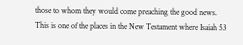those to whom they would come preaching the good news.
This is one of the places in the New Testament where Isaiah 53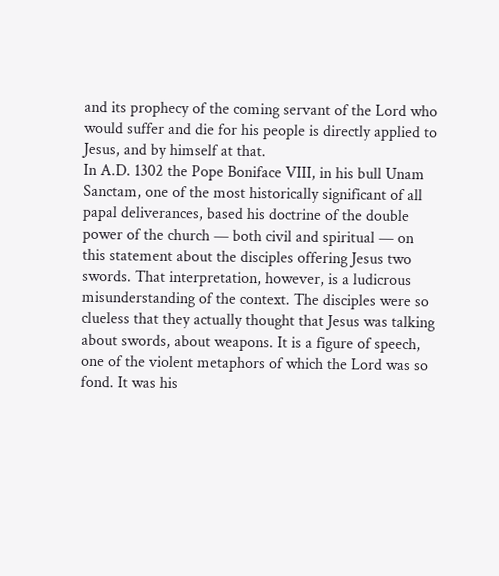and its prophecy of the coming servant of the Lord who would suffer and die for his people is directly applied to Jesus, and by himself at that.
In A.D. 1302 the Pope Boniface VIII, in his bull Unam Sanctam, one of the most historically significant of all papal deliverances, based his doctrine of the double power of the church — both civil and spiritual — on this statement about the disciples offering Jesus two swords. That interpretation, however, is a ludicrous misunderstanding of the context. The disciples were so clueless that they actually thought that Jesus was talking about swords, about weapons. It is a figure of speech, one of the violent metaphors of which the Lord was so fond. It was his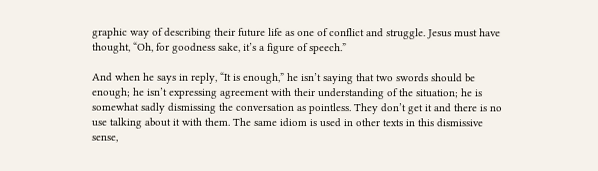graphic way of describing their future life as one of conflict and struggle. Jesus must have thought, “Oh, for goodness sake, it’s a figure of speech.”

And when he says in reply, “It is enough,” he isn’t saying that two swords should be enough; he isn’t expressing agreement with their understanding of the situation; he is somewhat sadly dismissing the conversation as pointless. They don’t get it and there is no use talking about it with them. The same idiom is used in other texts in this dismissive sense,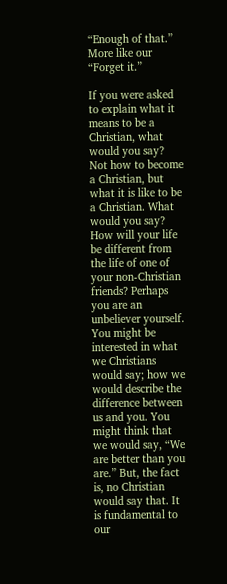“Enough of that.” More like our “Forget it.”

If you were asked to explain what it means to be a Christian, what would you say? Not how to become a Christian, but what it is like to be a Christian. What would you say? How will your life be different from the life of one of your non-Christian friends? Perhaps you are an unbeliever yourself. You might be interested in what we Christians would say; how we would describe the difference between us and you. You might think that we would say, “We are better than you are.” But, the fact is, no Christian would say that. It is fundamental to our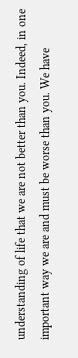understanding of life that we are not better than you. Indeed, in one important way we are and must be worse than you. We have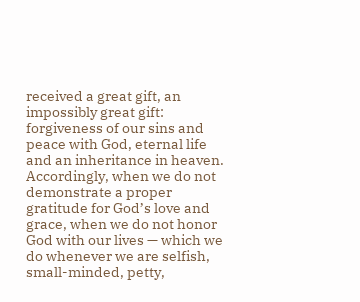received a great gift, an impossibly great gift: forgiveness of our sins and peace with God, eternal life and an inheritance in heaven. Accordingly, when we do not demonstrate a proper gratitude for God’s love and grace, when we do not honor God with our lives — which we do whenever we are selfish, small-minded, petty,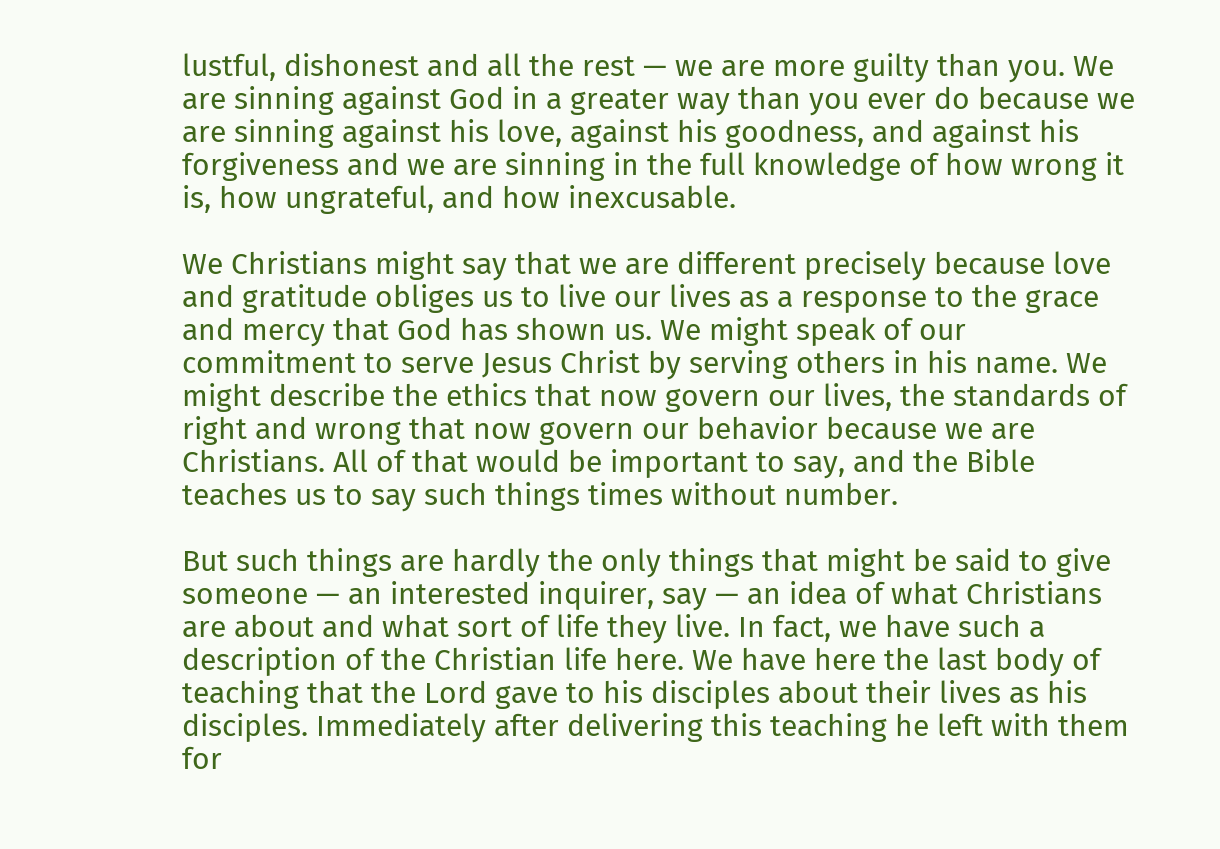lustful, dishonest and all the rest — we are more guilty than you. We are sinning against God in a greater way than you ever do because we are sinning against his love, against his goodness, and against his forgiveness and we are sinning in the full knowledge of how wrong it is, how ungrateful, and how inexcusable.

We Christians might say that we are different precisely because love and gratitude obliges us to live our lives as a response to the grace and mercy that God has shown us. We might speak of our commitment to serve Jesus Christ by serving others in his name. We might describe the ethics that now govern our lives, the standards of right and wrong that now govern our behavior because we are Christians. All of that would be important to say, and the Bible teaches us to say such things times without number.

But such things are hardly the only things that might be said to give someone — an interested inquirer, say — an idea of what Christians are about and what sort of life they live. In fact, we have such a description of the Christian life here. We have here the last body of teaching that the Lord gave to his disciples about their lives as his disciples. Immediately after delivering this teaching he left with them for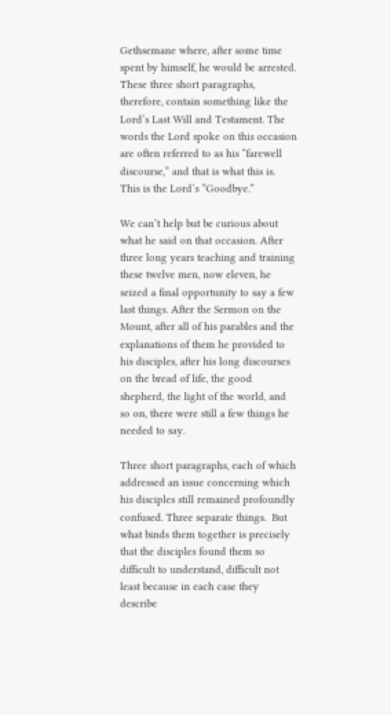Gethsemane where, after some time spent by himself, he would be arrested. These three short paragraphs, therefore, contain something like the Lord’s Last Will and Testament. The words the Lord spoke on this occasion are often referred to as his “farewell discourse,” and that is what this is. This is the Lord’s “Goodbye.”

We can’t help but be curious about what he said on that occasion. After three long years teaching and training these twelve men, now eleven, he seized a final opportunity to say a few last things. After the Sermon on the Mount, after all of his parables and the explanations of them he provided to his disciples, after his long discourses on the bread of life, the good shepherd, the light of the world, and so on, there were still a few things he needed to say.

Three short paragraphs, each of which addressed an issue concerning which his disciples still remained profoundly confused. Three separate things.  But what binds them together is precisely that the disciples found them so difficult to understand, difficult not least because in each case they describe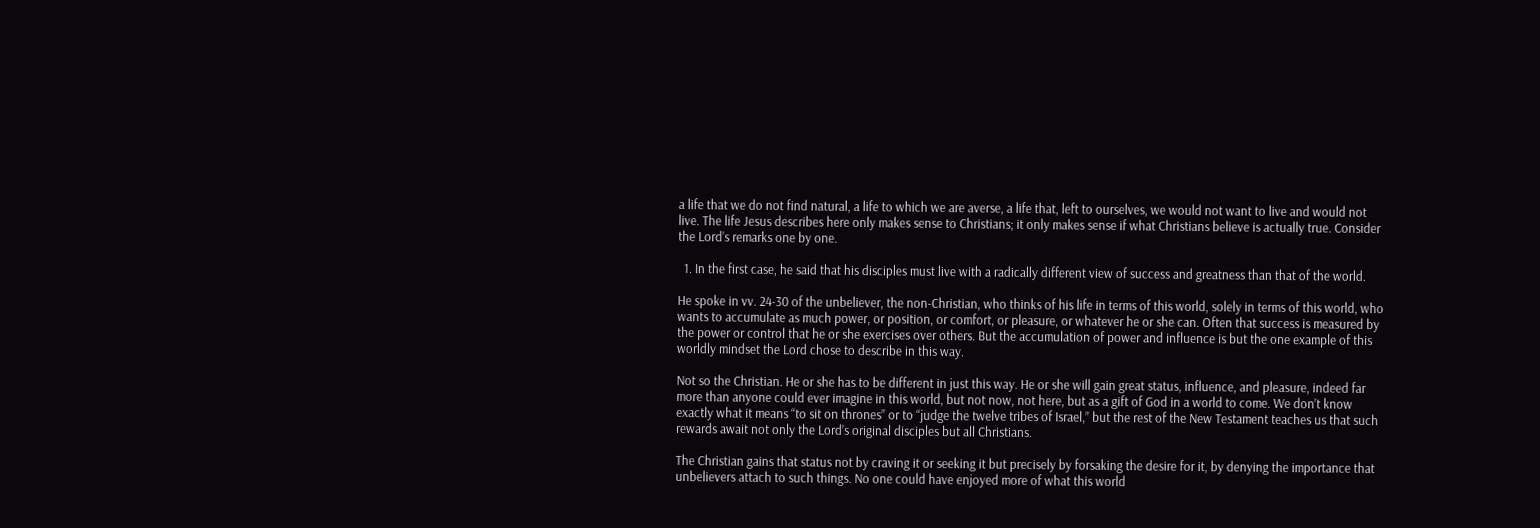a life that we do not find natural, a life to which we are averse, a life that, left to ourselves, we would not want to live and would not live. The life Jesus describes here only makes sense to Christians; it only makes sense if what Christians believe is actually true. Consider the Lord’s remarks one by one.

  1. In the first case, he said that his disciples must live with a radically different view of success and greatness than that of the world.

He spoke in vv. 24-30 of the unbeliever, the non-Christian, who thinks of his life in terms of this world, solely in terms of this world, who wants to accumulate as much power, or position, or comfort, or pleasure, or whatever he or she can. Often that success is measured by the power or control that he or she exercises over others. But the accumulation of power and influence is but the one example of this worldly mindset the Lord chose to describe in this way.

Not so the Christian. He or she has to be different in just this way. He or she will gain great status, influence, and pleasure, indeed far more than anyone could ever imagine in this world, but not now, not here, but as a gift of God in a world to come. We don’t know exactly what it means “to sit on thrones” or to “judge the twelve tribes of Israel,” but the rest of the New Testament teaches us that such rewards await not only the Lord’s original disciples but all Christians.

The Christian gains that status not by craving it or seeking it but precisely by forsaking the desire for it, by denying the importance that unbelievers attach to such things. No one could have enjoyed more of what this world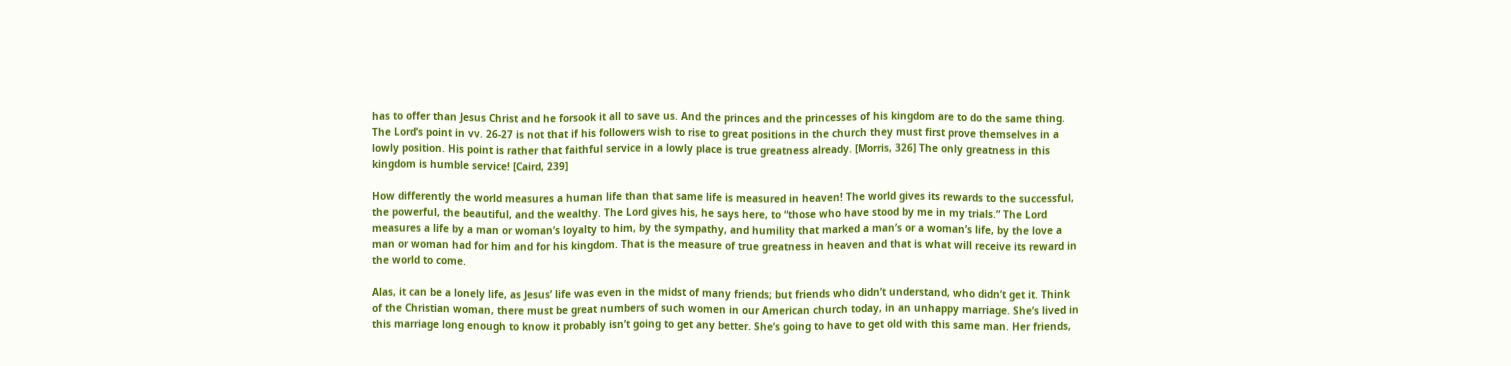has to offer than Jesus Christ and he forsook it all to save us. And the princes and the princesses of his kingdom are to do the same thing. The Lord’s point in vv. 26-27 is not that if his followers wish to rise to great positions in the church they must first prove themselves in a lowly position. His point is rather that faithful service in a lowly place is true greatness already. [Morris, 326] The only greatness in this kingdom is humble service! [Caird, 239]

How differently the world measures a human life than that same life is measured in heaven! The world gives its rewards to the successful, the powerful, the beautiful, and the wealthy. The Lord gives his, he says here, to “those who have stood by me in my trials.” The Lord measures a life by a man or woman’s loyalty to him, by the sympathy, and humility that marked a man’s or a woman’s life, by the love a man or woman had for him and for his kingdom. That is the measure of true greatness in heaven and that is what will receive its reward in the world to come.

Alas, it can be a lonely life, as Jesus’ life was even in the midst of many friends; but friends who didn’t understand, who didn’t get it. Think of the Christian woman, there must be great numbers of such women in our American church today, in an unhappy marriage. She’s lived in this marriage long enough to know it probably isn’t going to get any better. She’s going to have to get old with this same man. Her friends,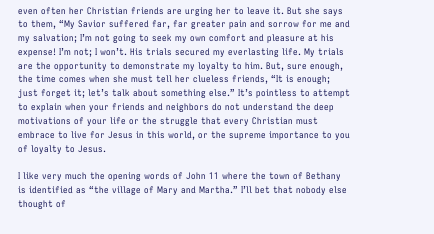even often her Christian friends are urging her to leave it. But she says to them, “My Savior suffered far, far greater pain and sorrow for me and my salvation; I’m not going to seek my own comfort and pleasure at his expense! I’m not; I won’t. His trials secured my everlasting life. My trials are the opportunity to demonstrate my loyalty to him. But, sure enough, the time comes when she must tell her clueless friends, “It is enough; just forget it; let’s talk about something else.” It’s pointless to attempt to explain when your friends and neighbors do not understand the deep motivations of your life or the struggle that every Christian must embrace to live for Jesus in this world, or the supreme importance to you of loyalty to Jesus.

I like very much the opening words of John 11 where the town of Bethany is identified as “the village of Mary and Martha.” I’ll bet that nobody else thought of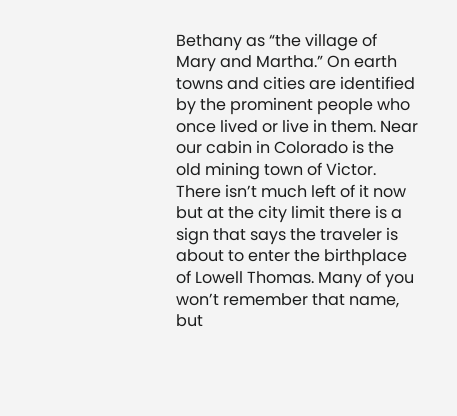Bethany as “the village of Mary and Martha.” On earth towns and cities are identified by the prominent people who once lived or live in them. Near our cabin in Colorado is the old mining town of Victor. There isn’t much left of it now but at the city limit there is a sign that says the traveler is about to enter the birthplace of Lowell Thomas. Many of you won’t remember that name, but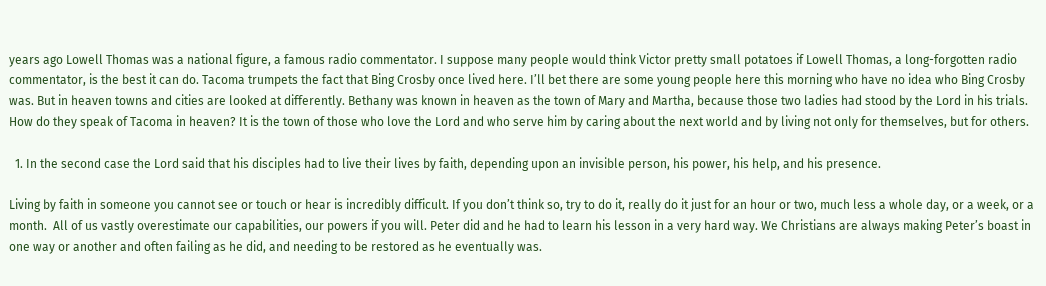years ago Lowell Thomas was a national figure, a famous radio commentator. I suppose many people would think Victor pretty small potatoes if Lowell Thomas, a long-forgotten radio commentator, is the best it can do. Tacoma trumpets the fact that Bing Crosby once lived here. I’ll bet there are some young people here this morning who have no idea who Bing Crosby was. But in heaven towns and cities are looked at differently. Bethany was known in heaven as the town of Mary and Martha, because those two ladies had stood by the Lord in his trials. How do they speak of Tacoma in heaven? It is the town of those who love the Lord and who serve him by caring about the next world and by living not only for themselves, but for others.

  1. In the second case the Lord said that his disciples had to live their lives by faith, depending upon an invisible person, his power, his help, and his presence.

Living by faith in someone you cannot see or touch or hear is incredibly difficult. If you don’t think so, try to do it, really do it just for an hour or two, much less a whole day, or a week, or a month.  All of us vastly overestimate our capabilities, our powers if you will. Peter did and he had to learn his lesson in a very hard way. We Christians are always making Peter’s boast in one way or another and often failing as he did, and needing to be restored as he eventually was.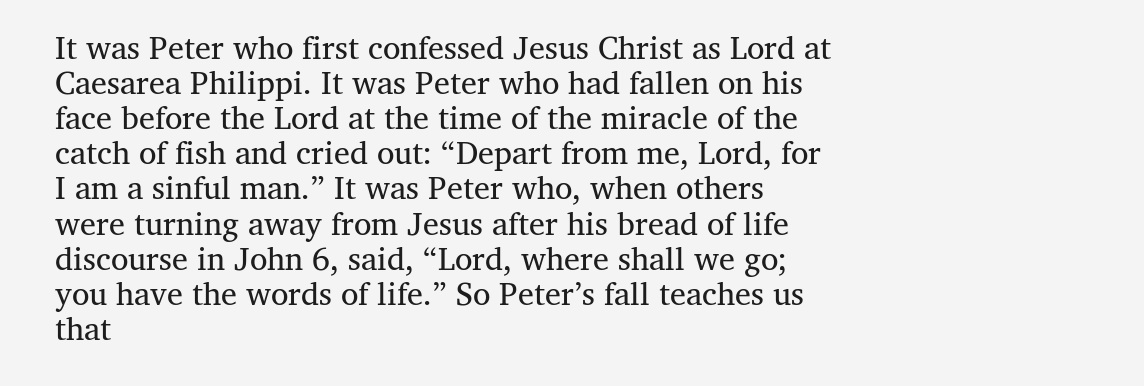It was Peter who first confessed Jesus Christ as Lord at Caesarea Philippi. It was Peter who had fallen on his face before the Lord at the time of the miracle of the catch of fish and cried out: “Depart from me, Lord, for I am a sinful man.” It was Peter who, when others were turning away from Jesus after his bread of life discourse in John 6, said, “Lord, where shall we go; you have the words of life.” So Peter’s fall teaches us that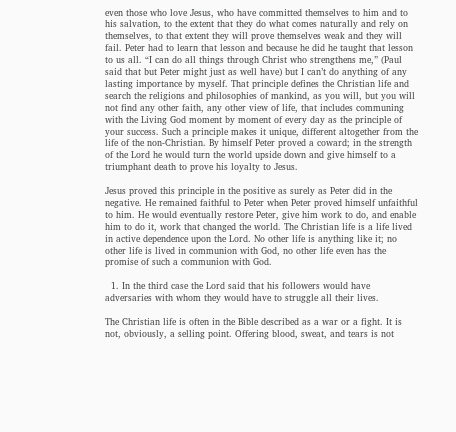even those who love Jesus, who have committed themselves to him and to his salvation, to the extent that they do what comes naturally and rely on themselves, to that extent they will prove themselves weak and they will fail. Peter had to learn that lesson and because he did he taught that lesson to us all. “I can do all things through Christ who strengthens me,” (Paul said that but Peter might just as well have) but I can’t do anything of any lasting importance by myself. That principle defines the Christian life and search the religions and philosophies of mankind, as you will, but you will not find any other faith, any other view of life, that includes communing with the Living God moment by moment of every day as the principle of your success. Such a principle makes it unique, different altogether from the life of the non-Christian. By himself Peter proved a coward; in the strength of the Lord he would turn the world upside down and give himself to a triumphant death to prove his loyalty to Jesus.

Jesus proved this principle in the positive as surely as Peter did in the negative. He remained faithful to Peter when Peter proved himself unfaithful to him. He would eventually restore Peter, give him work to do, and enable him to do it, work that changed the world. The Christian life is a life lived in active dependence upon the Lord. No other life is anything like it; no other life is lived in communion with God, no other life even has the promise of such a communion with God.

  1. In the third case the Lord said that his followers would have adversaries with whom they would have to struggle all their lives.

The Christian life is often in the Bible described as a war or a fight. It is not, obviously, a selling point. Offering blood, sweat, and tears is not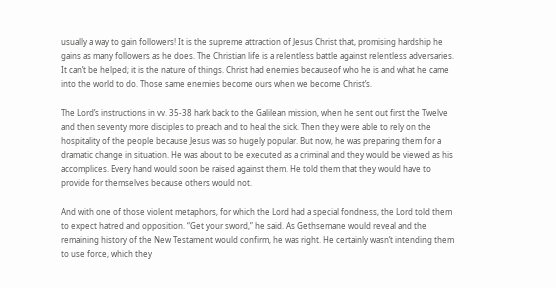usually a way to gain followers! It is the supreme attraction of Jesus Christ that, promising hardship he gains as many followers as he does. The Christian life is a relentless battle against relentless adversaries. It can’t be helped; it is the nature of things. Christ had enemies becauseof who he is and what he came into the world to do. Those same enemies become ours when we become Christ’s.

The Lord’s instructions in vv. 35-38 hark back to the Galilean mission, when he sent out first the Twelve and then seventy more disciples to preach and to heal the sick. Then they were able to rely on the hospitality of the people because Jesus was so hugely popular. But now, he was preparing them for a dramatic change in situation. He was about to be executed as a criminal and they would be viewed as his accomplices. Every hand would soon be raised against them. He told them that they would have to provide for themselves because others would not.

And with one of those violent metaphors, for which the Lord had a special fondness, the Lord told them to expect hatred and opposition. “Get your sword,” he said. As Gethsemane would reveal and the remaining history of the New Testament would confirm, he was right. He certainly wasn’t intending them to use force, which they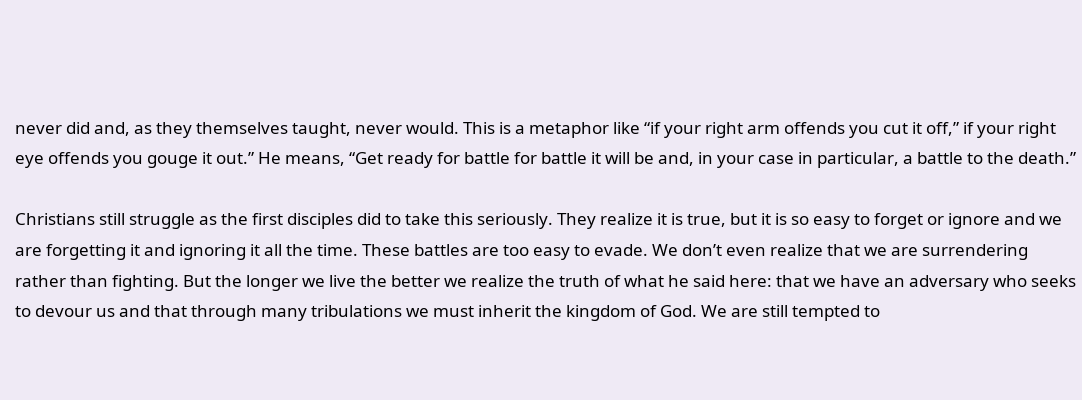never did and, as they themselves taught, never would. This is a metaphor like “if your right arm offends you cut it off,” if your right eye offends you gouge it out.” He means, “Get ready for battle for battle it will be and, in your case in particular, a battle to the death.”

Christians still struggle as the first disciples did to take this seriously. They realize it is true, but it is so easy to forget or ignore and we are forgetting it and ignoring it all the time. These battles are too easy to evade. We don’t even realize that we are surrendering rather than fighting. But the longer we live the better we realize the truth of what he said here: that we have an adversary who seeks to devour us and that through many tribulations we must inherit the kingdom of God. We are still tempted to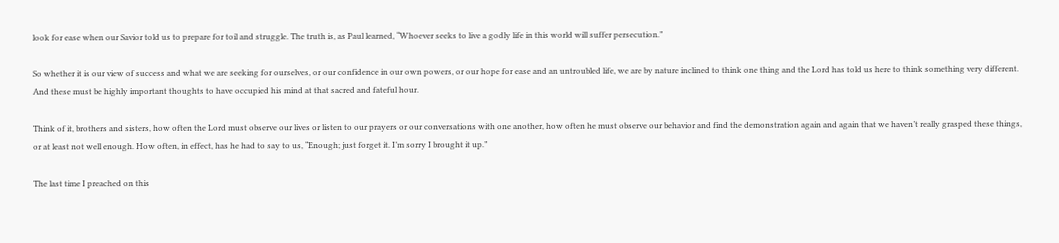look for ease when our Savior told us to prepare for toil and struggle. The truth is, as Paul learned, “Whoever seeks to live a godly life in this world will suffer persecution.”

So whether it is our view of success and what we are seeking for ourselves, or our confidence in our own powers, or our hope for ease and an untroubled life, we are by nature inclined to think one thing and the Lord has told us here to think something very different. And these must be highly important thoughts to have occupied his mind at that sacred and fateful hour.

Think of it, brothers and sisters, how often the Lord must observe our lives or listen to our prayers or our conversations with one another, how often he must observe our behavior and find the demonstration again and again that we haven’t really grasped these things, or at least not well enough. How often, in effect, has he had to say to us, “Enough; just forget it. I’m sorry I brought it up.”

The last time I preached on this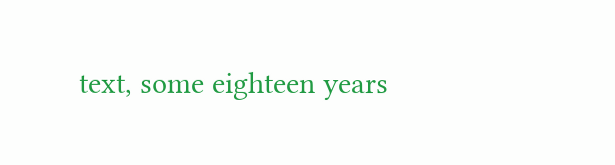text, some eighteen years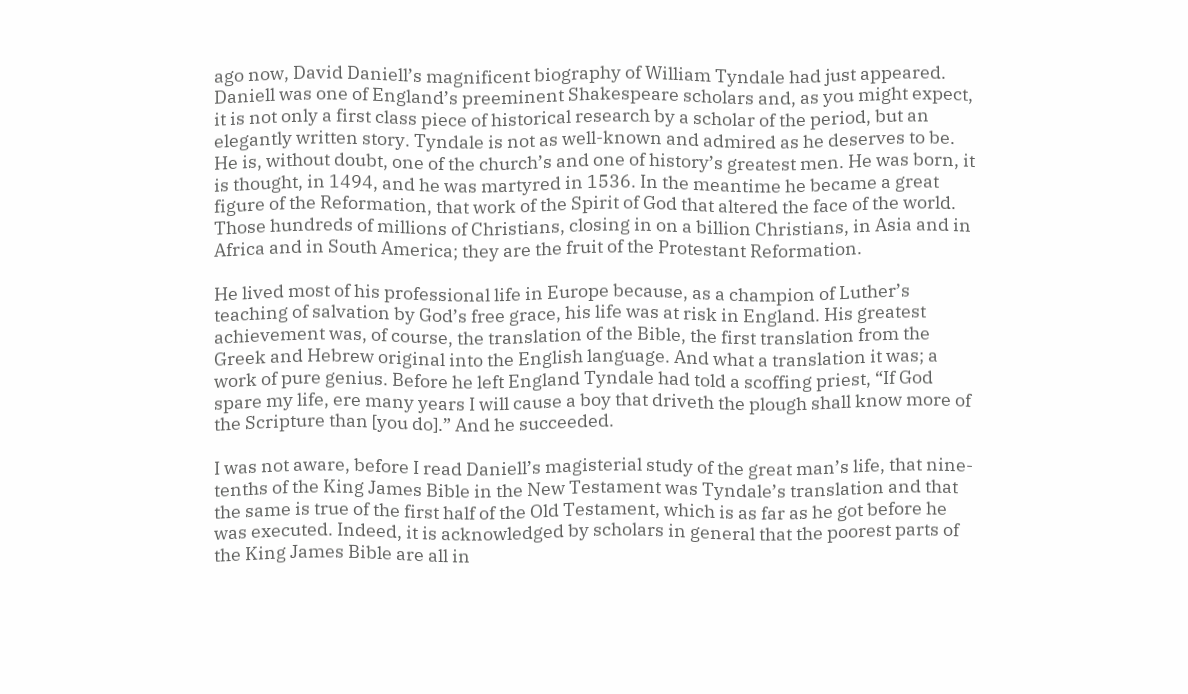ago now, David Daniell’s magnificent biography of William Tyndale had just appeared. Daniell was one of England’s preeminent Shakespeare scholars and, as you might expect, it is not only a first class piece of historical research by a scholar of the period, but an elegantly written story. Tyndale is not as well-known and admired as he deserves to be. He is, without doubt, one of the church’s and one of history’s greatest men. He was born, it is thought, in 1494, and he was martyred in 1536. In the meantime he became a great figure of the Reformation, that work of the Spirit of God that altered the face of the world. Those hundreds of millions of Christians, closing in on a billion Christians, in Asia and in Africa and in South America; they are the fruit of the Protestant Reformation.

He lived most of his professional life in Europe because, as a champion of Luther’s teaching of salvation by God’s free grace, his life was at risk in England. His greatest achievement was, of course, the translation of the Bible, the first translation from the Greek and Hebrew original into the English language. And what a translation it was; a work of pure genius. Before he left England Tyndale had told a scoffing priest, “If God spare my life, ere many years I will cause a boy that driveth the plough shall know more of the Scripture than [you do].” And he succeeded.

I was not aware, before I read Daniell’s magisterial study of the great man’s life, that nine-tenths of the King James Bible in the New Testament was Tyndale’s translation and that the same is true of the first half of the Old Testament, which is as far as he got before he was executed. Indeed, it is acknowledged by scholars in general that the poorest parts of the King James Bible are all in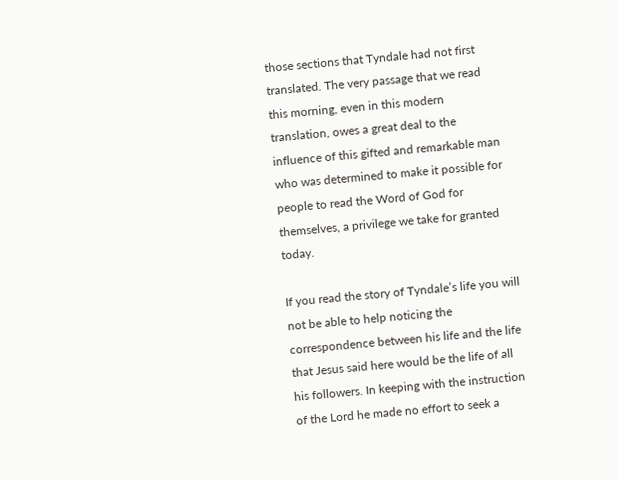those sections that Tyndale had not first translated. The very passage that we read this morning, even in this modern translation, owes a great deal to the influence of this gifted and remarkable man who was determined to make it possible for people to read the Word of God for themselves, a privilege we take for granted today.

If you read the story of Tyndale’s life you will not be able to help noticing the correspondence between his life and the life that Jesus said here would be the life of all his followers. In keeping with the instruction of the Lord he made no effort to seek a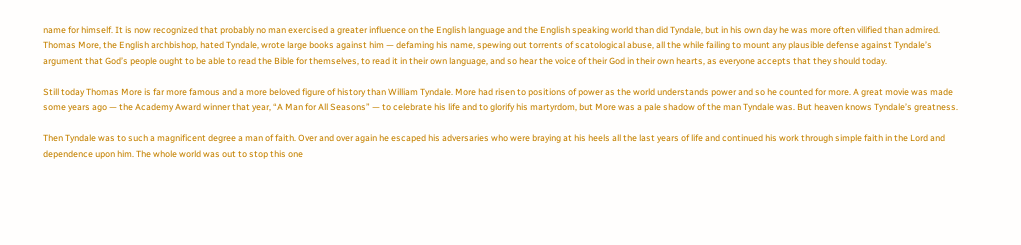name for himself. It is now recognized that probably no man exercised a greater influence on the English language and the English speaking world than did Tyndale, but in his own day he was more often vilified than admired. Thomas More, the English archbishop, hated Tyndale, wrote large books against him — defaming his name, spewing out torrents of scatological abuse, all the while failing to mount any plausible defense against Tyndale’s argument that God’s people ought to be able to read the Bible for themselves, to read it in their own language, and so hear the voice of their God in their own hearts, as everyone accepts that they should today.

Still today Thomas More is far more famous and a more beloved figure of history than William Tyndale. More had risen to positions of power as the world understands power and so he counted for more. A great movie was made some years ago — the Academy Award winner that year, “A Man for All Seasons” — to celebrate his life and to glorify his martyrdom, but More was a pale shadow of the man Tyndale was. But heaven knows Tyndale’s greatness.

Then Tyndale was to such a magnificent degree a man of faith. Over and over again he escaped his adversaries who were braying at his heels all the last years of life and continued his work through simple faith in the Lord and dependence upon him. The whole world was out to stop this one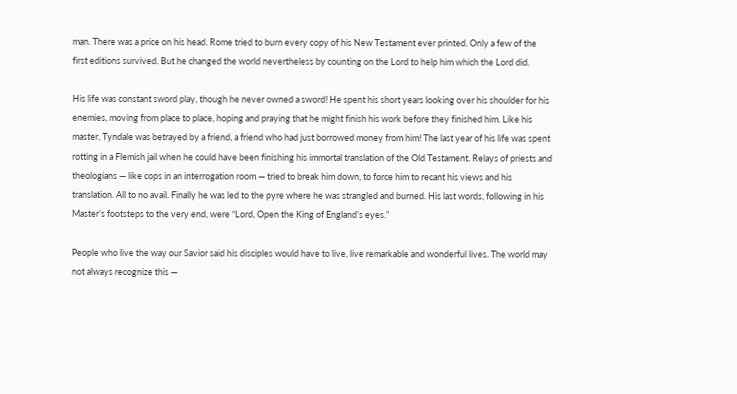man. There was a price on his head. Rome tried to burn every copy of his New Testament ever printed. Only a few of the first editions survived. But he changed the world nevertheless by counting on the Lord to help him which the Lord did.

His life was constant sword play, though he never owned a sword! He spent his short years looking over his shoulder for his enemies, moving from place to place, hoping and praying that he might finish his work before they finished him. Like his master, Tyndale was betrayed by a friend, a friend who had just borrowed money from him! The last year of his life was spent rotting in a Flemish jail when he could have been finishing his immortal translation of the Old Testament. Relays of priests and theologians — like cops in an interrogation room — tried to break him down, to force him to recant his views and his translation. All to no avail. Finally he was led to the pyre where he was strangled and burned. His last words, following in his Master’s footsteps to the very end, were “Lord, Open the King of England’s eyes.”

People who live the way our Savior said his disciples would have to live, live remarkable and wonderful lives. The world may not always recognize this —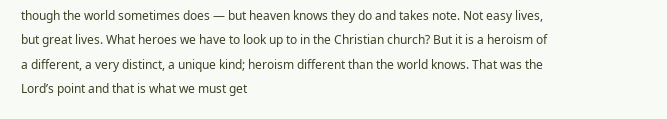though the world sometimes does — but heaven knows they do and takes note. Not easy lives, but great lives. What heroes we have to look up to in the Christian church? But it is a heroism of a different, a very distinct, a unique kind; heroism different than the world knows. That was the Lord’s point and that is what we must get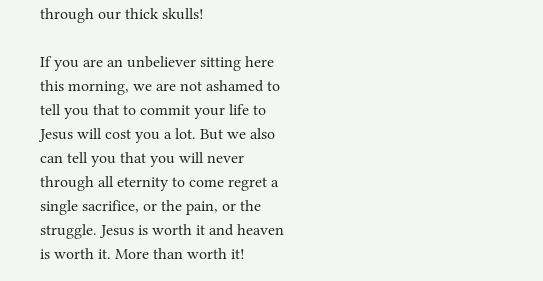through our thick skulls!

If you are an unbeliever sitting here this morning, we are not ashamed to tell you that to commit your life to Jesus will cost you a lot. But we also can tell you that you will never through all eternity to come regret a single sacrifice, or the pain, or the struggle. Jesus is worth it and heaven is worth it. More than worth it!